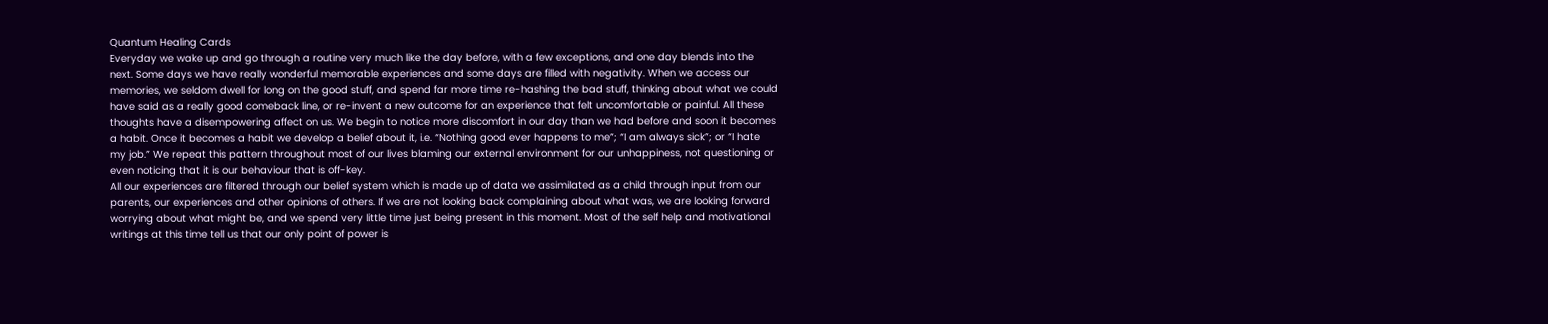Quantum Healing Cards
Everyday we wake up and go through a routine very much like the day before, with a few exceptions, and one day blends into the next. Some days we have really wonderful memorable experiences and some days are filled with negativity. When we access our memories, we seldom dwell for long on the good stuff, and spend far more time re-hashing the bad stuff, thinking about what we could have said as a really good comeback line, or re-invent a new outcome for an experience that felt uncomfortable or painful. All these thoughts have a disempowering affect on us. We begin to notice more discomfort in our day than we had before and soon it becomes a habit. Once it becomes a habit we develop a belief about it, i.e. “Nothing good ever happens to me”; “I am always sick”; or “I hate my job.” We repeat this pattern throughout most of our lives blaming our external environment for our unhappiness, not questioning or even noticing that it is our behaviour that is off-key.
All our experiences are filtered through our belief system which is made up of data we assimilated as a child through input from our parents, our experiences and other opinions of others. If we are not looking back complaining about what was, we are looking forward worrying about what might be, and we spend very little time just being present in this moment. Most of the self help and motivational writings at this time tell us that our only point of power is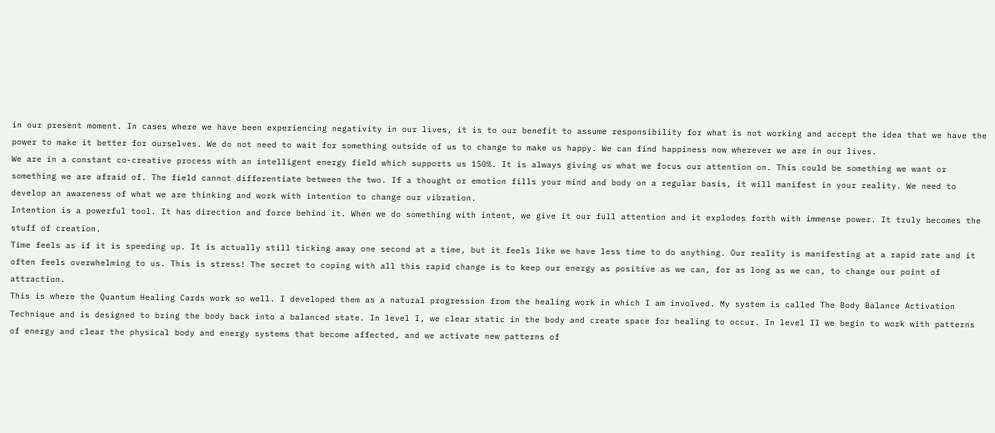in our present moment. In cases where we have been experiencing negativity in our lives, it is to our benefit to assume responsibility for what is not working and accept the idea that we have the power to make it better for ourselves. We do not need to wait for something outside of us to change to make us happy. We can find happiness now wherever we are in our lives.
We are in a constant co-creative process with an intelligent energy field which supports us 150%. It is always giving us what we focus our attention on. This could be something we want or something we are afraid of. The field cannot differentiate between the two. If a thought or emotion fills your mind and body on a regular basis, it will manifest in your reality. We need to develop an awareness of what we are thinking and work with intention to change our vibration.
Intention is a powerful tool. It has direction and force behind it. When we do something with intent, we give it our full attention and it explodes forth with immense power. It truly becomes the stuff of creation.
Time feels as if it is speeding up. It is actually still ticking away one second at a time, but it feels like we have less time to do anything. Our reality is manifesting at a rapid rate and it often feels overwhelming to us. This is stress! The secret to coping with all this rapid change is to keep our energy as positive as we can, for as long as we can, to change our point of attraction.
This is where the Quantum Healing Cards work so well. I developed them as a natural progression from the healing work in which I am involved. My system is called The Body Balance Activation Technique and is designed to bring the body back into a balanced state. In level I, we clear static in the body and create space for healing to occur. In level II we begin to work with patterns of energy and clear the physical body and energy systems that become affected, and we activate new patterns of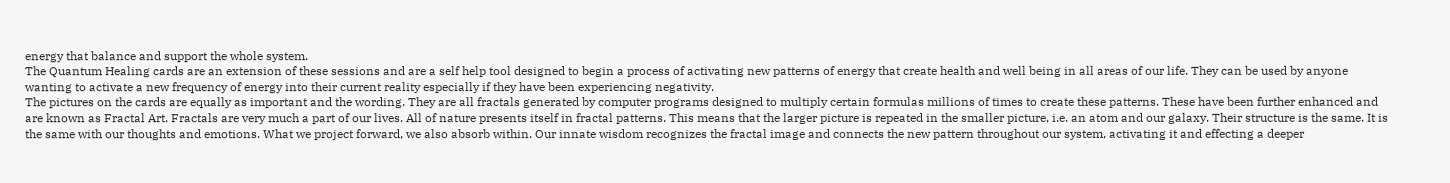energy that balance and support the whole system.
The Quantum Healing cards are an extension of these sessions and are a self help tool designed to begin a process of activating new patterns of energy that create health and well being in all areas of our life. They can be used by anyone wanting to activate a new frequency of energy into their current reality especially if they have been experiencing negativity.
The pictures on the cards are equally as important and the wording. They are all fractals generated by computer programs designed to multiply certain formulas millions of times to create these patterns. These have been further enhanced and are known as Fractal Art. Fractals are very much a part of our lives. All of nature presents itself in fractal patterns. This means that the larger picture is repeated in the smaller picture, i.e. an atom and our galaxy. Their structure is the same. It is the same with our thoughts and emotions. What we project forward, we also absorb within. Our innate wisdom recognizes the fractal image and connects the new pattern throughout our system, activating it and effecting a deeper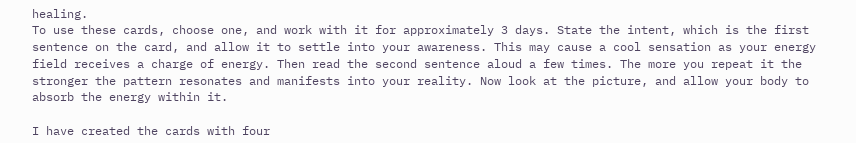healing.
To use these cards, choose one, and work with it for approximately 3 days. State the intent, which is the first sentence on the card, and allow it to settle into your awareness. This may cause a cool sensation as your energy field receives a charge of energy. Then read the second sentence aloud a few times. The more you repeat it the stronger the pattern resonates and manifests into your reality. Now look at the picture, and allow your body to absorb the energy within it.

I have created the cards with four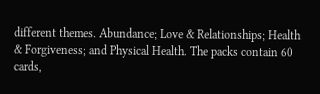different themes. Abundance; Love & Relationships; Health & Forgiveness; and Physical Health. The packs contain 60 cards,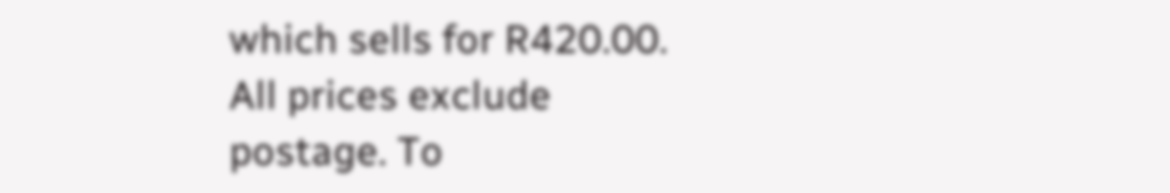which sells for R420.00. All prices exclude postage. To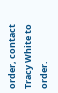order, contact Tracy White to order.